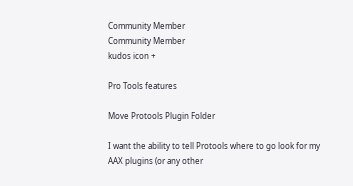Community Member
Community Member
kudos icon +

Pro Tools features

Move Protools Plugin Folder

I want the ability to tell Protools where to go look for my AAX plugins (or any other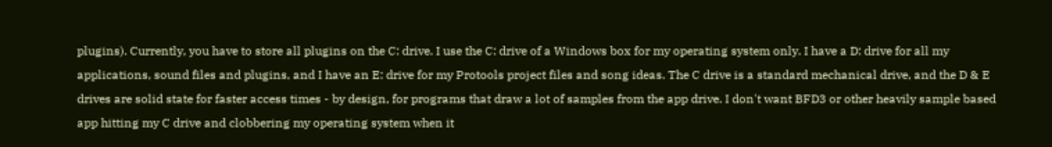plugins). Currently, you have to store all plugins on the C: drive. I use the C: drive of a Windows box for my operating system only. I have a D: drive for all my applications, sound files and plugins, and I have an E: drive for my Protools project files and song ideas. The C drive is a standard mechanical drive, and the D & E drives are solid state for faster access times - by design, for programs that draw a lot of samples from the app drive. I don't want BFD3 or other heavily sample based app hitting my C drive and clobbering my operating system when it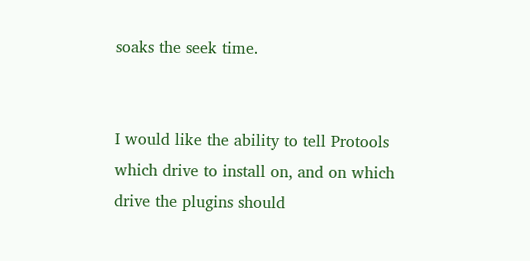soaks the seek time.


I would like the ability to tell Protools which drive to install on, and on which drive the plugins should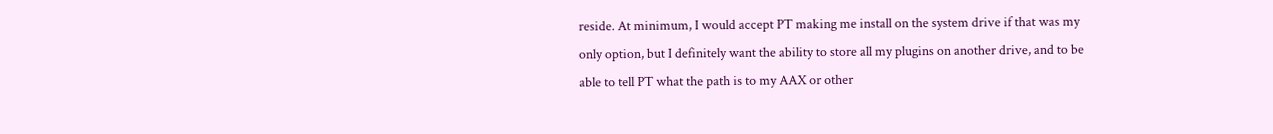reside. At minimum, I would accept PT making me install on the system drive if that was my only option, but I definitely want the ability to store all my plugins on another drive, and to be able to tell PT what the path is to my AAX or other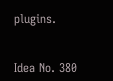plugins.


Idea No. 380